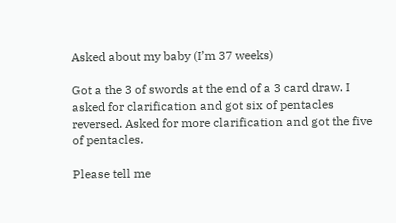Asked about my baby (I’m 37 weeks)

Got a the 3 of swords at the end of a 3 card draw. I asked for clarification and got six of pentacles reversed. Asked for more clarification and got the five of pentacles.

Please tell me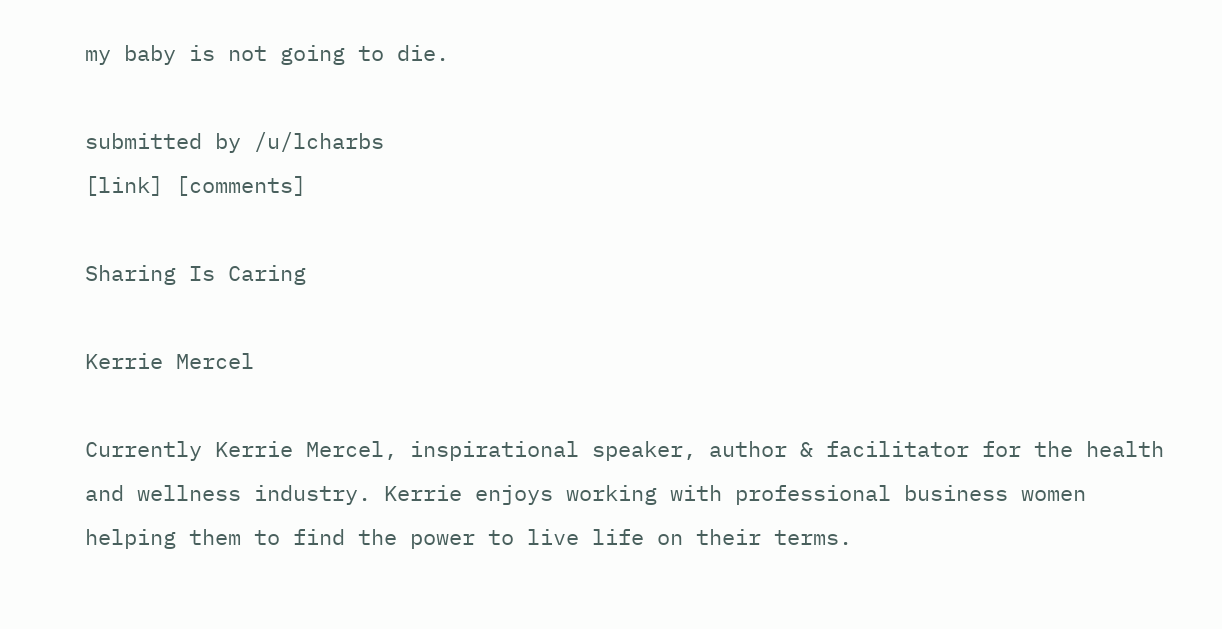my baby is not going to die.

submitted by /u/lcharbs
[link] [comments]

Sharing Is Caring

Kerrie Mercel

Currently Kerrie Mercel, inspirational speaker, author & facilitator for the health and wellness industry. Kerrie enjoys working with professional business women helping them to find the power to live life on their terms.